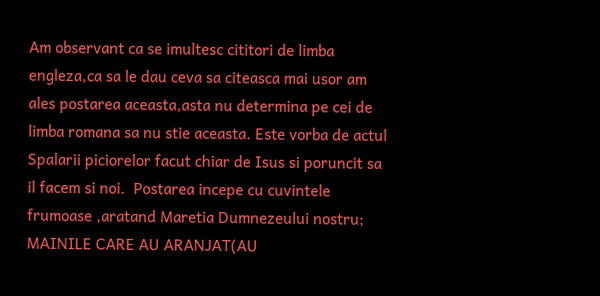Am observant ca se imultesc cititori de limba engleza,ca sa le dau ceva sa citeasca mai usor am ales postarea aceasta,asta nu determina pe cei de limba romana sa nu stie aceasta. Este vorba de actul Spalarii piciorelor facut chiar de Isus si poruncit sa il facem si noi.  Postarea incepe cu cuvintele frumoase ,aratand Maretia Dumnezeului nostru; MAINILE CARE AU ARANJAT(AU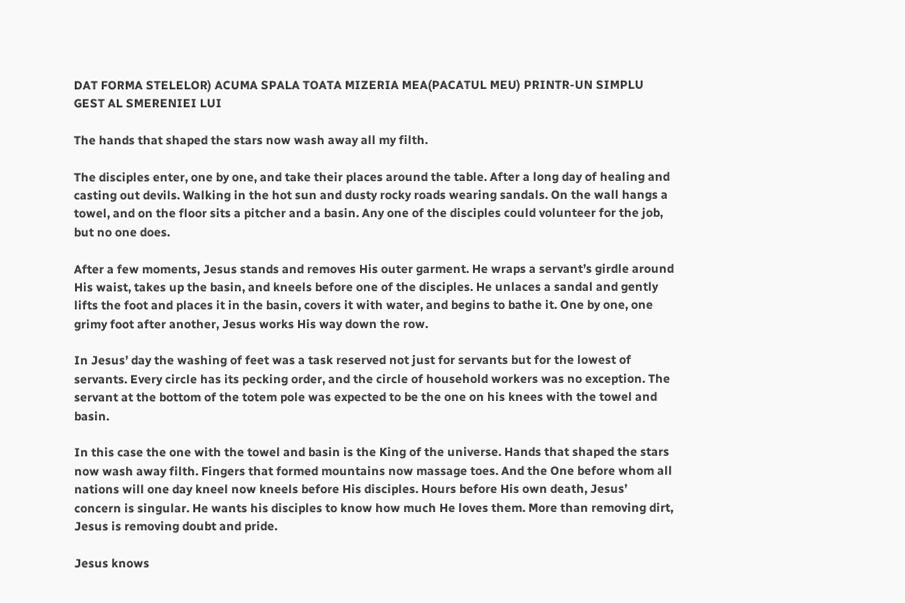DAT FORMA STELELOR) ACUMA SPALA TOATA MIZERIA MEA(PACATUL MEU) PRINTR-UN SIMPLU GEST AL SMERENIEI LUI

The hands that shaped the stars now wash away all my filth.

The disciples enter, one by one, and take their places around the table. After a long day of healing and casting out devils. Walking in the hot sun and dusty rocky roads wearing sandals. On the wall hangs a towel, and on the floor sits a pitcher and a basin. Any one of the disciples could volunteer for the job, but no one does.

After a few moments, Jesus stands and removes His outer garment. He wraps a servant’s girdle around His waist, takes up the basin, and kneels before one of the disciples. He unlaces a sandal and gently lifts the foot and places it in the basin, covers it with water, and begins to bathe it. One by one, one grimy foot after another, Jesus works His way down the row.

In Jesus’ day the washing of feet was a task reserved not just for servants but for the lowest of servants. Every circle has its pecking order, and the circle of household workers was no exception. The servant at the bottom of the totem pole was expected to be the one on his knees with the towel and basin.

In this case the one with the towel and basin is the King of the universe. Hands that shaped the stars now wash away filth. Fingers that formed mountains now massage toes. And the One before whom all nations will one day kneel now kneels before His disciples. Hours before His own death, Jesus’ concern is singular. He wants his disciples to know how much He loves them. More than removing dirt, Jesus is removing doubt and pride.

Jesus knows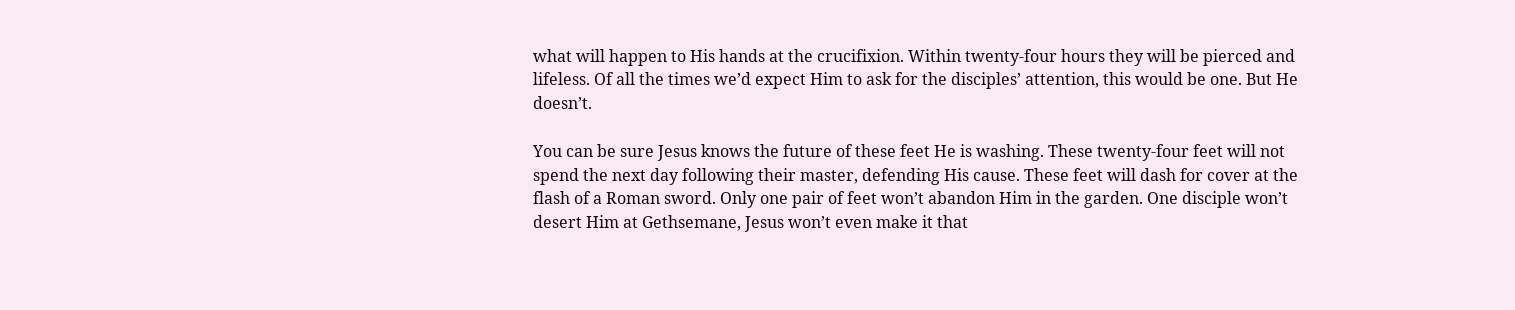what will happen to His hands at the crucifixion. Within twenty-four hours they will be pierced and lifeless. Of all the times we’d expect Him to ask for the disciples’ attention, this would be one. But He doesn’t.

You can be sure Jesus knows the future of these feet He is washing. These twenty-four feet will not spend the next day following their master, defending His cause. These feet will dash for cover at the flash of a Roman sword. Only one pair of feet won’t abandon Him in the garden. One disciple won’t desert Him at Gethsemane, Jesus won’t even make it that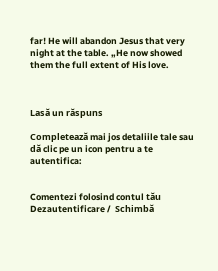far! He will abandon Jesus that very night at the table. „He now showed them the full extent of His love.



Lasă un răspuns

Completează mai jos detaliile tale sau dă clic pe un icon pentru a te autentifica:


Comentezi folosind contul tău Dezautentificare /  Schimbă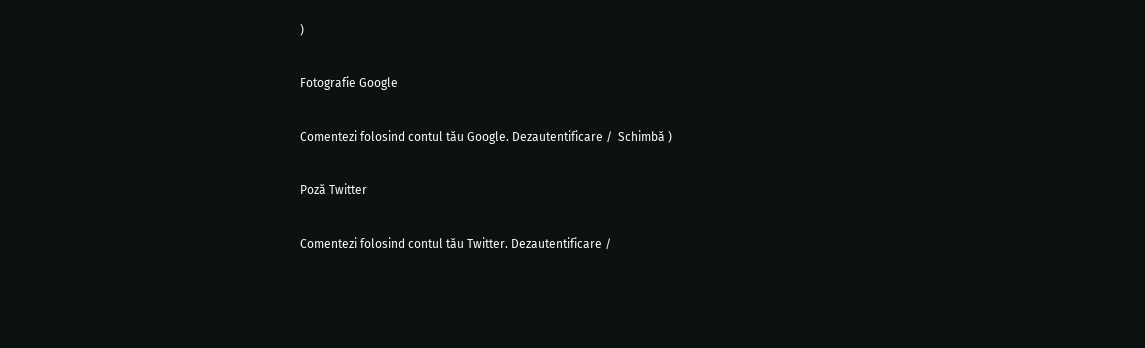)

Fotografie Google

Comentezi folosind contul tău Google. Dezautentificare /  Schimbă )

Poză Twitter

Comentezi folosind contul tău Twitter. Dezautentificare /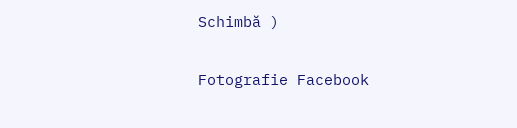Schimbă )

Fotografie Facebook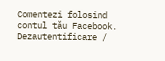Comentezi folosind contul tău Facebook. Dezautentificare /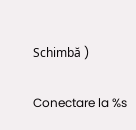Schimbă )

Conectare la %s